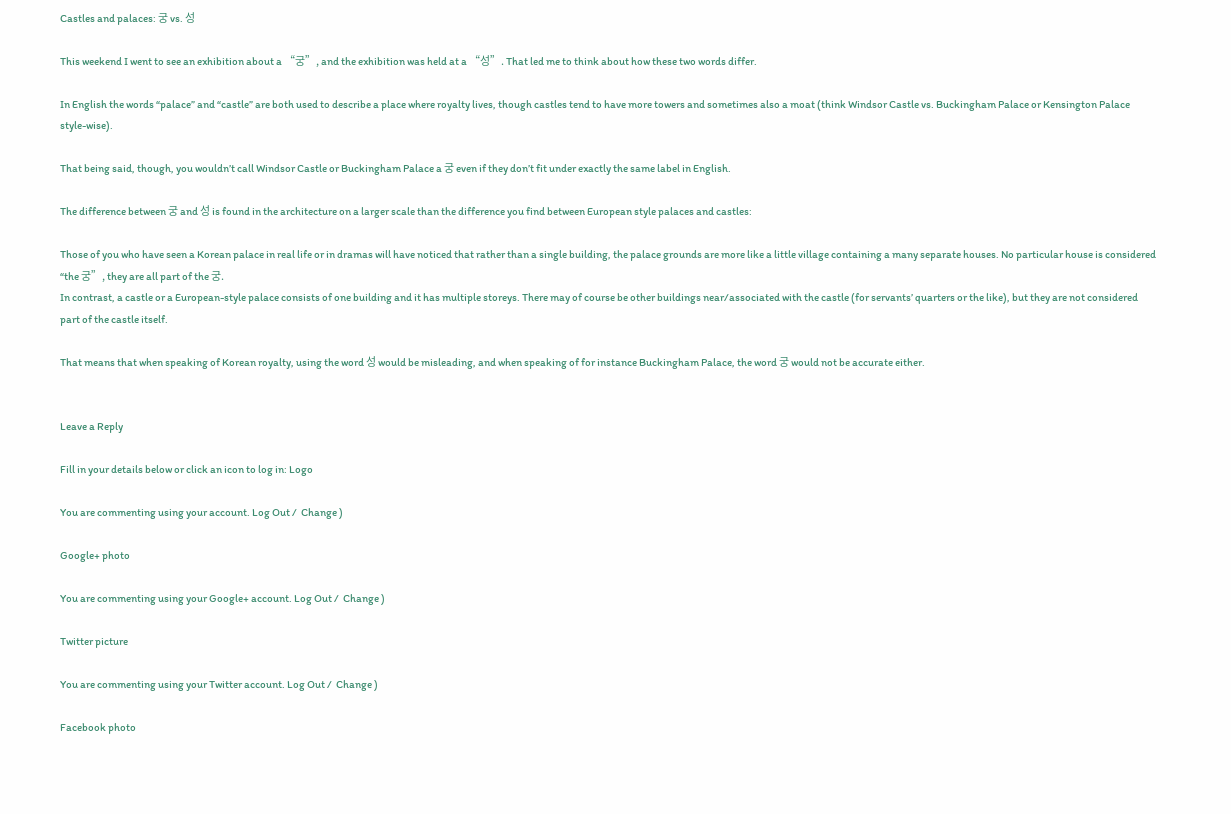Castles and palaces: 궁 vs. 성

This weekend I went to see an exhibition about a “궁”, and the exhibition was held at a “성”. That led me to think about how these two words differ.

In English the words “palace” and “castle” are both used to describe a place where royalty lives, though castles tend to have more towers and sometimes also a moat (think Windsor Castle vs. Buckingham Palace or Kensington Palace style-wise).

That being said, though, you wouldn’t call Windsor Castle or Buckingham Palace a 궁 even if they don’t fit under exactly the same label in English.

The difference between 궁 and 성 is found in the architecture on a larger scale than the difference you find between European style palaces and castles:

Those of you who have seen a Korean palace in real life or in dramas will have noticed that rather than a single building, the palace grounds are more like a little village containing a many separate houses. No particular house is considered “the 궁”, they are all part of the 궁.
In contrast, a castle or a European-style palace consists of one building and it has multiple storeys. There may of course be other buildings near/associated with the castle (for servants’ quarters or the like), but they are not considered part of the castle itself.

That means that when speaking of Korean royalty, using the word 성 would be misleading, and when speaking of for instance Buckingham Palace, the word 궁 would not be accurate either.


Leave a Reply

Fill in your details below or click an icon to log in: Logo

You are commenting using your account. Log Out /  Change )

Google+ photo

You are commenting using your Google+ account. Log Out /  Change )

Twitter picture

You are commenting using your Twitter account. Log Out /  Change )

Facebook photo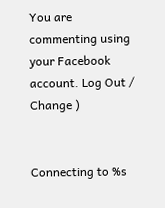You are commenting using your Facebook account. Log Out /  Change )


Connecting to %s